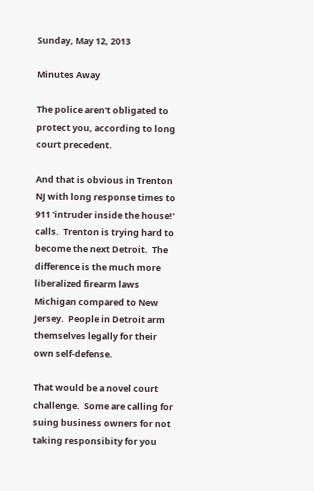Sunday, May 12, 2013

Minutes Away

The police aren't obligated to protect you, according to long court precedent.

And that is obvious in Trenton NJ with long response times to 911 'intruder inside the house!' calls.  Trenton is trying hard to become the next Detroit.  The difference is the much more liberalized firearm laws Michigan compared to New Jersey.  People in Detroit arm themselves legally for their own self-defense.

That would be a novel court challenge.  Some are calling for suing business owners for not taking responsibity for you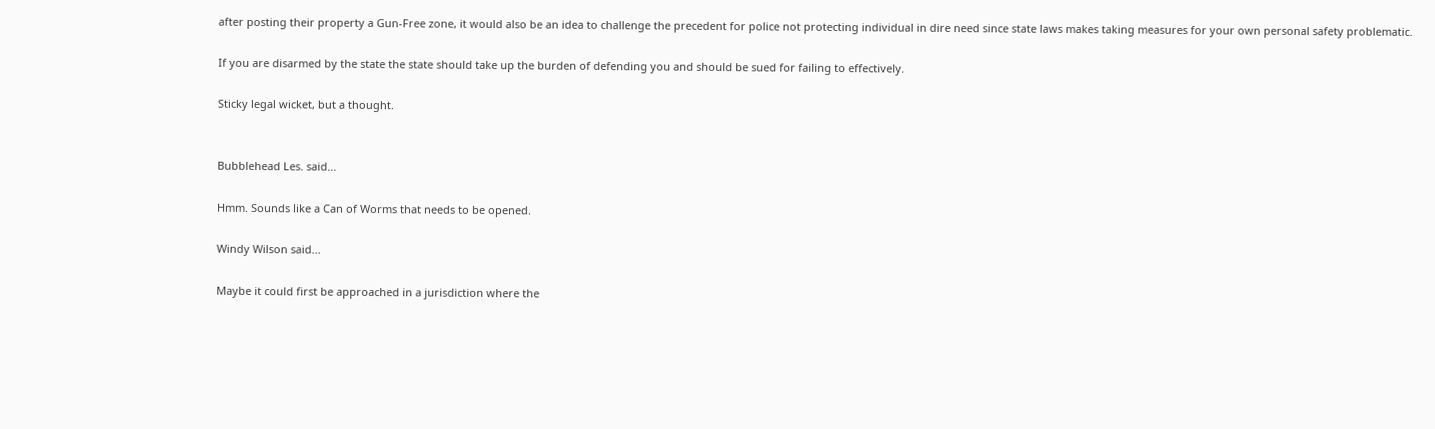after posting their property a Gun-Free zone, it would also be an idea to challenge the precedent for police not protecting individual in dire need since state laws makes taking measures for your own personal safety problematic.

If you are disarmed by the state the state should take up the burden of defending you and should be sued for failing to effectively.

Sticky legal wicket, but a thought.


Bubblehead Les. said...

Hmm. Sounds like a Can of Worms that needs to be opened.

Windy Wilson said...

Maybe it could first be approached in a jurisdiction where the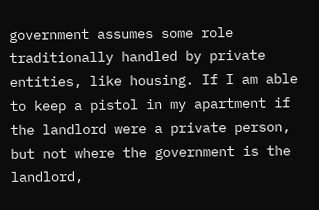government assumes some role traditionally handled by private entities, like housing. If I am able to keep a pistol in my apartment if the landlord were a private person, but not where the government is the landlord,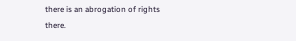there is an abrogation of rights there.